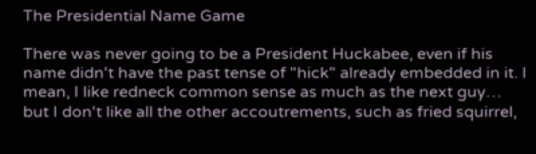The Presidential Name Game

There was never going to be a President Huckabee, even if his name didn't have the past tense of "hick" already embedded in it. I mean, I like redneck common sense as much as the next guy… but I don't like all the other accoutrements, such as fried squirrel,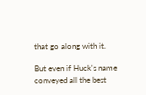that go along with it.

But even if Huck's name conveyed all the best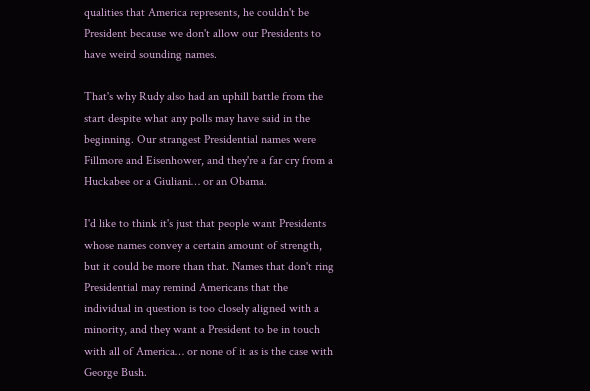qualities that America represents, he couldn't be President because we don't allow our Presidents to have weird sounding names.

That's why Rudy also had an uphill battle from the start despite what any polls may have said in the beginning. Our strangest Presidential names were Fillmore and Eisenhower, and they're a far cry from a Huckabee or a Giuliani… or an Obama.

I'd like to think it's just that people want Presidents whose names convey a certain amount of strength, but it could be more than that. Names that don't ring Presidential may remind Americans that the individual in question is too closely aligned with a minority, and they want a President to be in touch with all of America… or none of it as is the case with George Bush.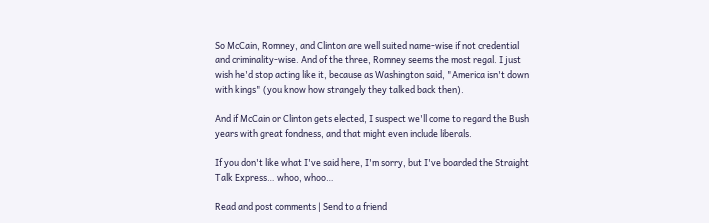So McCain, Romney, and Clinton are well suited name-wise if not credential and criminality-wise. And of the three, Romney seems the most regal. I just wish he'd stop acting like it, because as Washington said, "America isn't down with kings" (you know how strangely they talked back then).

And if McCain or Clinton gets elected, I suspect we'll come to regard the Bush years with great fondness, and that might even include liberals.

If you don't like what I've said here, I'm sorry, but I've boarded the Straight Talk Express… whoo, whoo…

Read and post comments | Send to a friend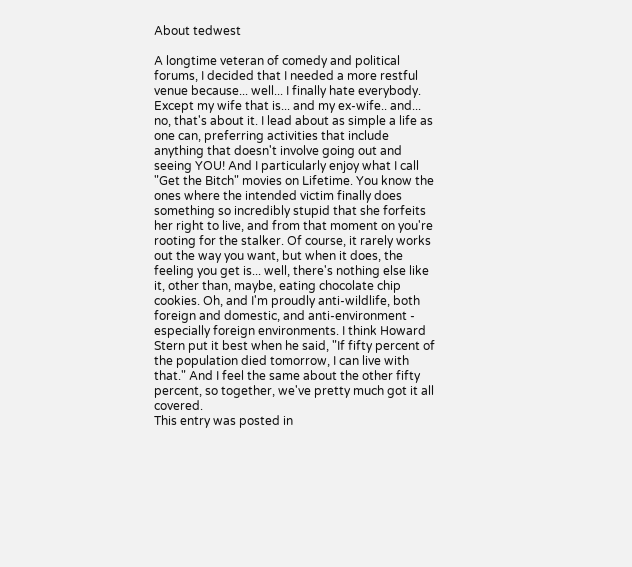About tedwest

A longtime veteran of comedy and political forums, I decided that I needed a more restful venue because... well... I finally hate everybody. Except my wife that is... and my ex-wife.. and... no, that's about it. I lead about as simple a life as one can, preferring activities that include anything that doesn't involve going out and seeing YOU! And I particularly enjoy what I call "Get the Bitch" movies on Lifetime. You know the ones where the intended victim finally does something so incredibly stupid that she forfeits her right to live, and from that moment on you're rooting for the stalker. Of course, it rarely works out the way you want, but when it does, the feeling you get is... well, there's nothing else like it, other than, maybe, eating chocolate chip cookies. Oh, and I'm proudly anti-wildlife, both foreign and domestic, and anti-environment - especially foreign environments. I think Howard Stern put it best when he said, "If fifty percent of the population died tomorrow, I can live with that." And I feel the same about the other fifty percent, so together, we've pretty much got it all covered.
This entry was posted in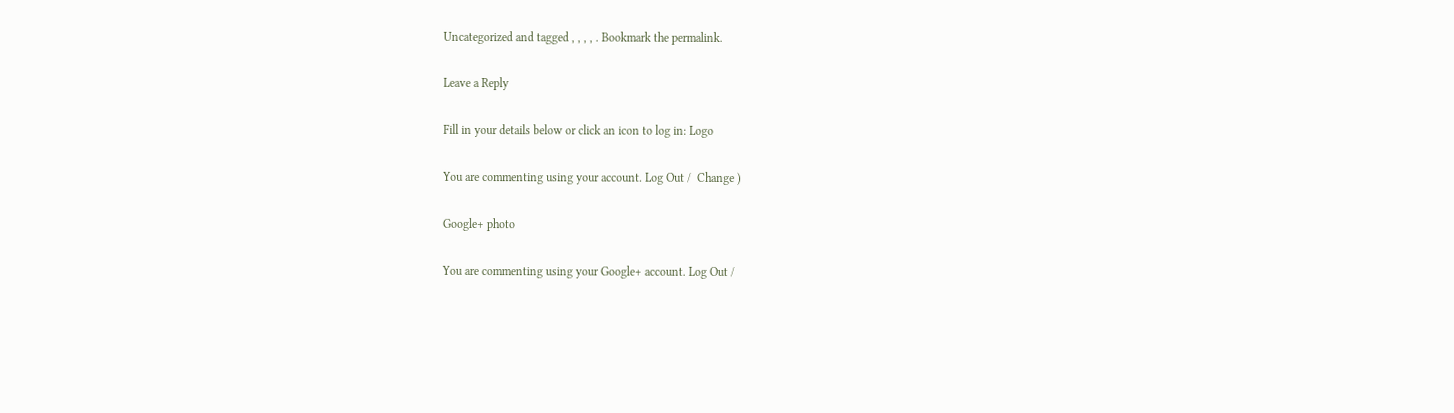Uncategorized and tagged , , , , . Bookmark the permalink.

Leave a Reply

Fill in your details below or click an icon to log in: Logo

You are commenting using your account. Log Out /  Change )

Google+ photo

You are commenting using your Google+ account. Log Out /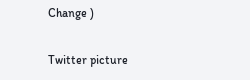Change )

Twitter picture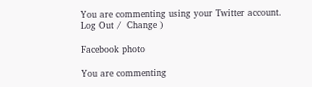You are commenting using your Twitter account. Log Out /  Change )

Facebook photo

You are commenting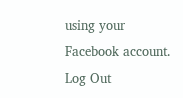using your Facebook account. Log Out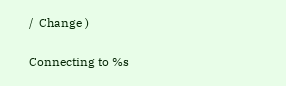/  Change )


Connecting to %s